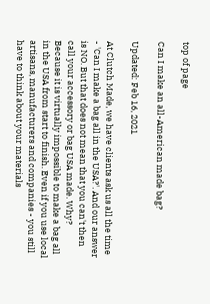top of page

Can I make an all-American made bag?

Updated: Feb 16, 2021

At Clutch Made, we have clients ask us all the time - 'Can I make a bag all in the USA?'. And our answer is NO. But that does not mean that you can't then call your accessory or bag USA made. Why? Because it is virtually impossible to make a bag all in the USA from start to finish. Even if you use local artisans, manufacturers and companies - you still have to think about your materials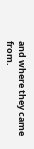and where they came from.